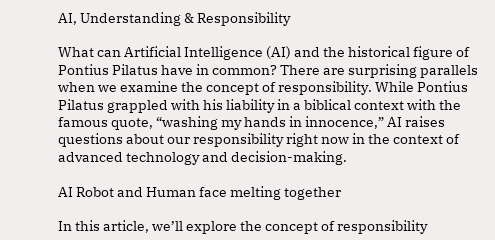AI, Understanding & Responsibility

What can Artificial Intelligence (AI) and the historical figure of Pontius Pilatus have in common? There are surprising parallels when we examine the concept of responsibility. While Pontius Pilatus grappled with his liability in a biblical context with the famous quote, “washing my hands in innocence,” AI raises questions about our responsibility right now in the context of advanced technology and decision-making.

AI Robot and Human face melting together

In this article, we’ll explore the concept of responsibility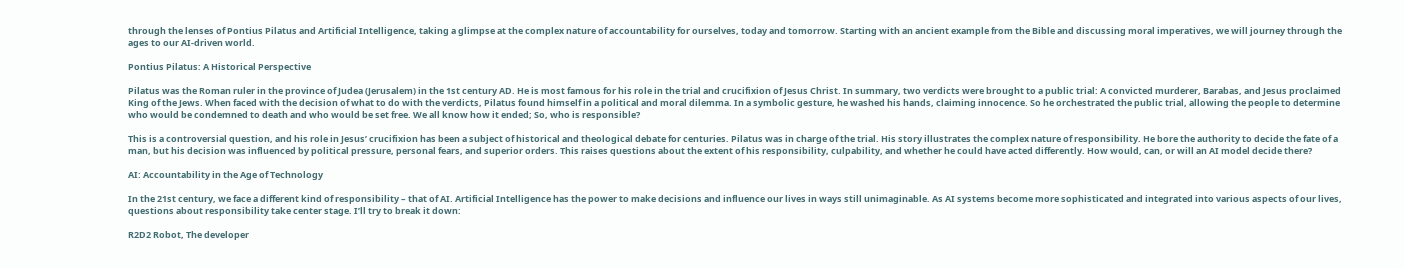through the lenses of Pontius Pilatus and Artificial Intelligence, taking a glimpse at the complex nature of accountability for ourselves, today and tomorrow. Starting with an ancient example from the Bible and discussing moral imperatives, we will journey through the ages to our AI-driven world.

Pontius Pilatus: A Historical Perspective

Pilatus was the Roman ruler in the province of Judea (Jerusalem) in the 1st century AD. He is most famous for his role in the trial and crucifixion of Jesus Christ. In summary, two verdicts were brought to a public trial: A convicted murderer, Barabas, and Jesus proclaimed King of the Jews. When faced with the decision of what to do with the verdicts, Pilatus found himself in a political and moral dilemma. In a symbolic gesture, he washed his hands, claiming innocence. So he orchestrated the public trial, allowing the people to determine who would be condemned to death and who would be set free. We all know how it ended; So, who is responsible?

This is a controversial question, and his role in Jesus’ crucifixion has been a subject of historical and theological debate for centuries. Pilatus was in charge of the trial. His story illustrates the complex nature of responsibility. He bore the authority to decide the fate of a man, but his decision was influenced by political pressure, personal fears, and superior orders. This raises questions about the extent of his responsibility, culpability, and whether he could have acted differently. How would, can, or will an AI model decide there?

AI: Accountability in the Age of Technology

In the 21st century, we face a different kind of responsibility – that of AI. Artificial Intelligence has the power to make decisions and influence our lives in ways still unimaginable. As AI systems become more sophisticated and integrated into various aspects of our lives, questions about responsibility take center stage. I’ll try to break it down:

R2D2 Robot, The developer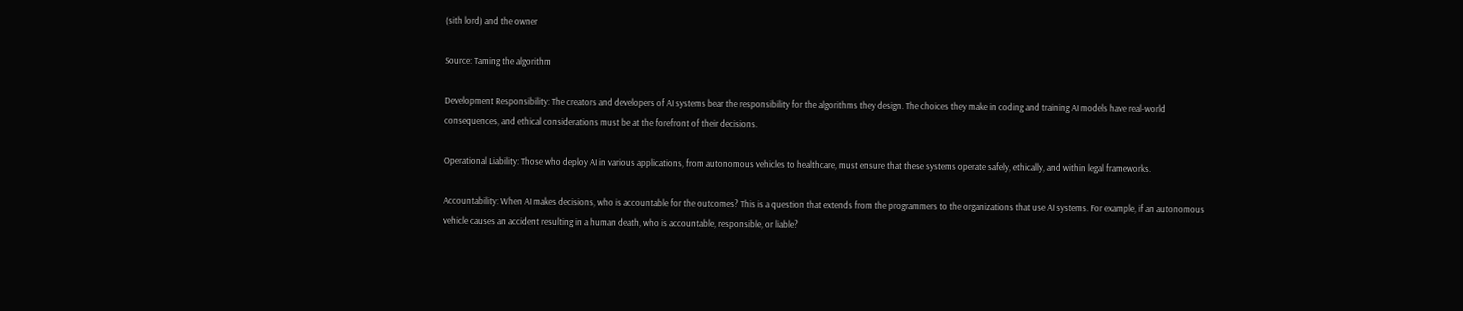(sith lord) and the owner

Source: Taming the algorithm

Development Responsibility: The creators and developers of AI systems bear the responsibility for the algorithms they design. The choices they make in coding and training AI models have real-world consequences, and ethical considerations must be at the forefront of their decisions.

Operational Liability: Those who deploy AI in various applications, from autonomous vehicles to healthcare, must ensure that these systems operate safely, ethically, and within legal frameworks.

Accountability: When AI makes decisions, who is accountable for the outcomes? This is a question that extends from the programmers to the organizations that use AI systems. For example, if an autonomous vehicle causes an accident resulting in a human death, who is accountable, responsible, or liable?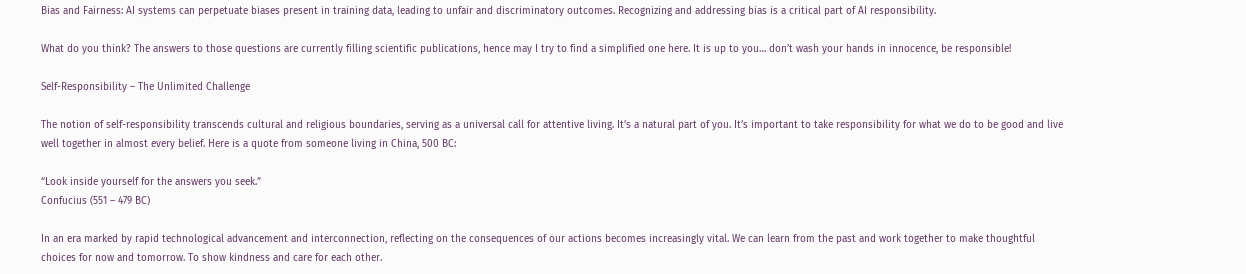Bias and Fairness: AI systems can perpetuate biases present in training data, leading to unfair and discriminatory outcomes. Recognizing and addressing bias is a critical part of AI responsibility.

What do you think? The answers to those questions are currently filling scientific publications, hence may I try to find a simplified one here. It is up to you… don’t wash your hands in innocence, be responsible!

Self-Responsibility – The Unlimited Challenge

The notion of self-responsibility transcends cultural and religious boundaries, serving as a universal call for attentive living. It’s a natural part of you. It’s important to take responsibility for what we do to be good and live well together in almost every belief. Here is a quote from someone living in China, 500 BC:

“Look inside yourself for the answers you seek.”
Confucius (551 – 479 BC)

In an era marked by rapid technological advancement and interconnection, reflecting on the consequences of our actions becomes increasingly vital. We can learn from the past and work together to make thoughtful choices for now and tomorrow. To show kindness and care for each other.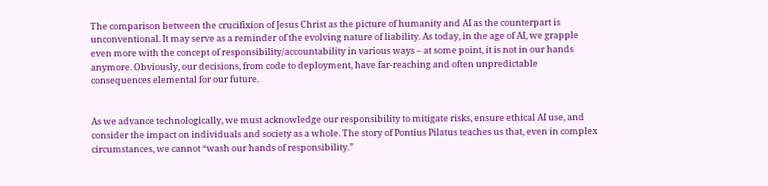The comparison between the crucifixion of Jesus Christ as the picture of humanity and AI as the counterpart is unconventional. It may serve as a reminder of the evolving nature of liability. As today, in the age of AI, we grapple even more with the concept of responsibility/accountability in various ways – at some point, it is not in our hands anymore. Obviously, our decisions, from code to deployment, have far-reaching and often unpredictable consequences elemental for our future.


As we advance technologically, we must acknowledge our responsibility to mitigate risks, ensure ethical AI use, and consider the impact on individuals and society as a whole. The story of Pontius Pilatus teaches us that, even in complex circumstances, we cannot “wash our hands of responsibility.”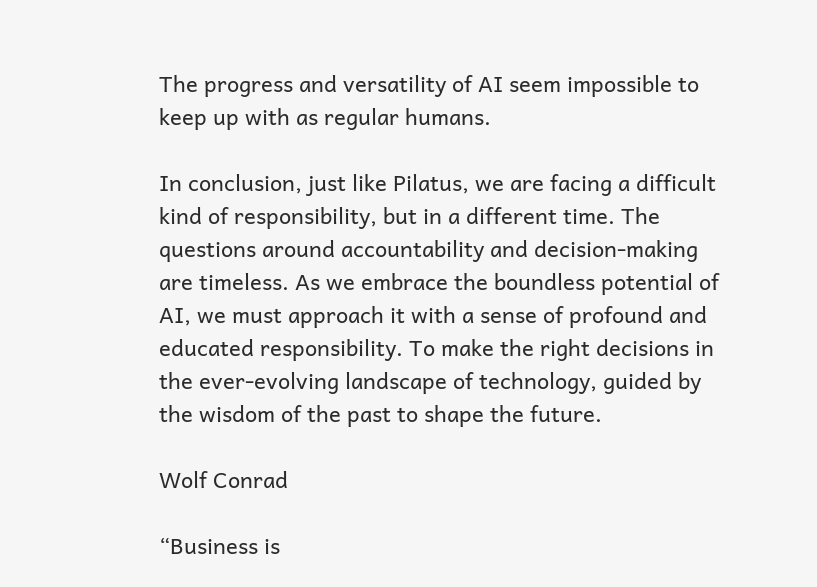The progress and versatility of AI seem impossible to keep up with as regular humans.

In conclusion, just like Pilatus, we are facing a difficult kind of responsibility, but in a different time. The questions around accountability and decision-making are timeless. As we embrace the boundless potential of AI, we must approach it with a sense of profound and educated responsibility. To make the right decisions in the ever-evolving landscape of technology, guided by the wisdom of the past to shape the future.

Wolf Conrad

“Business is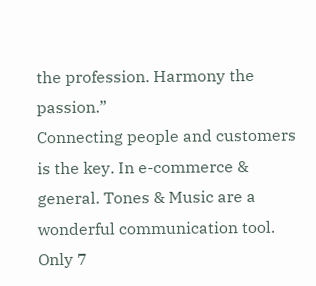the profession. Harmony the passion.”
Connecting people and customers is the key. In e-commerce & general. Tones & Music are a wonderful communication tool. Only 7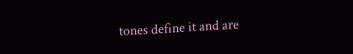tones define it and are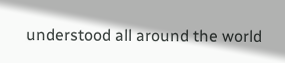understood all around the world